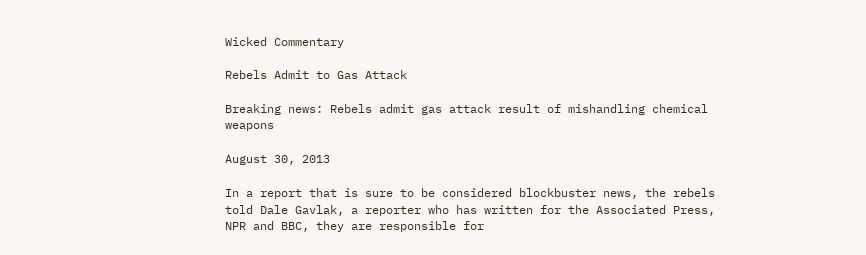Wicked Commentary

Rebels Admit to Gas Attack

Breaking news: Rebels admit gas attack result of mishandling chemical weapons

August 30, 2013

In a report that is sure to be considered blockbuster news, the rebels told Dale Gavlak, a reporter who has written for the Associated Press, NPR and BBC, they are responsible for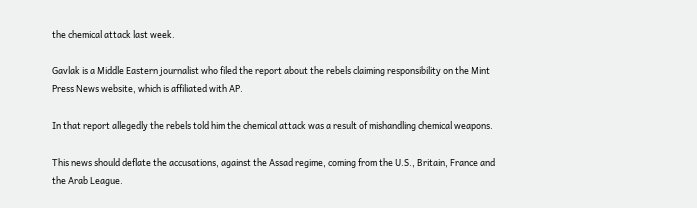the chemical attack last week.

Gavlak is a Middle Eastern journalist who filed the report about the rebels claiming responsibility on the Mint Press News website, which is affiliated with AP.

In that report allegedly the rebels told him the chemical attack was a result of mishandling chemical weapons.

This news should deflate the accusations, against the Assad regime, coming from the U.S., Britain, France and the Arab League.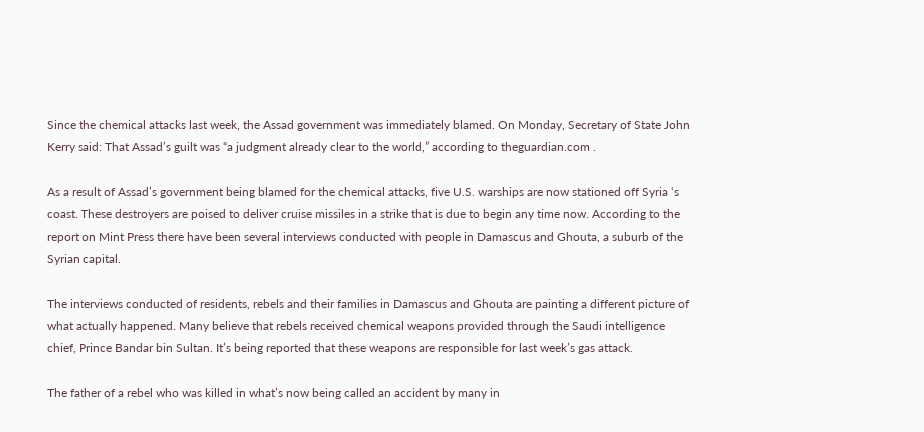Since the chemical attacks last week, the Assad government was immediately blamed. On Monday, Secretary of State John Kerry said: That Assad’s guilt was “a judgment already clear to the world,” according to theguardian.com .

As a result of Assad’s government being blamed for the chemical attacks, five U.S. warships are now stationed off Syria ‘s coast. These destroyers are poised to deliver cruise missiles in a strike that is due to begin any time now. According to the report on Mint Press there have been several interviews conducted with people in Damascus and Ghouta, a suburb of the Syrian capital.

The interviews conducted of residents, rebels and their families in Damascus and Ghouta are painting a different picture of what actually happened. Many believe that rebels received chemical weapons provided through the Saudi intelligence chief, Prince Bandar bin Sultan. It’s being reported that these weapons are responsible for last week’s gas attack.

The father of a rebel who was killed in what’s now being called an accident by many in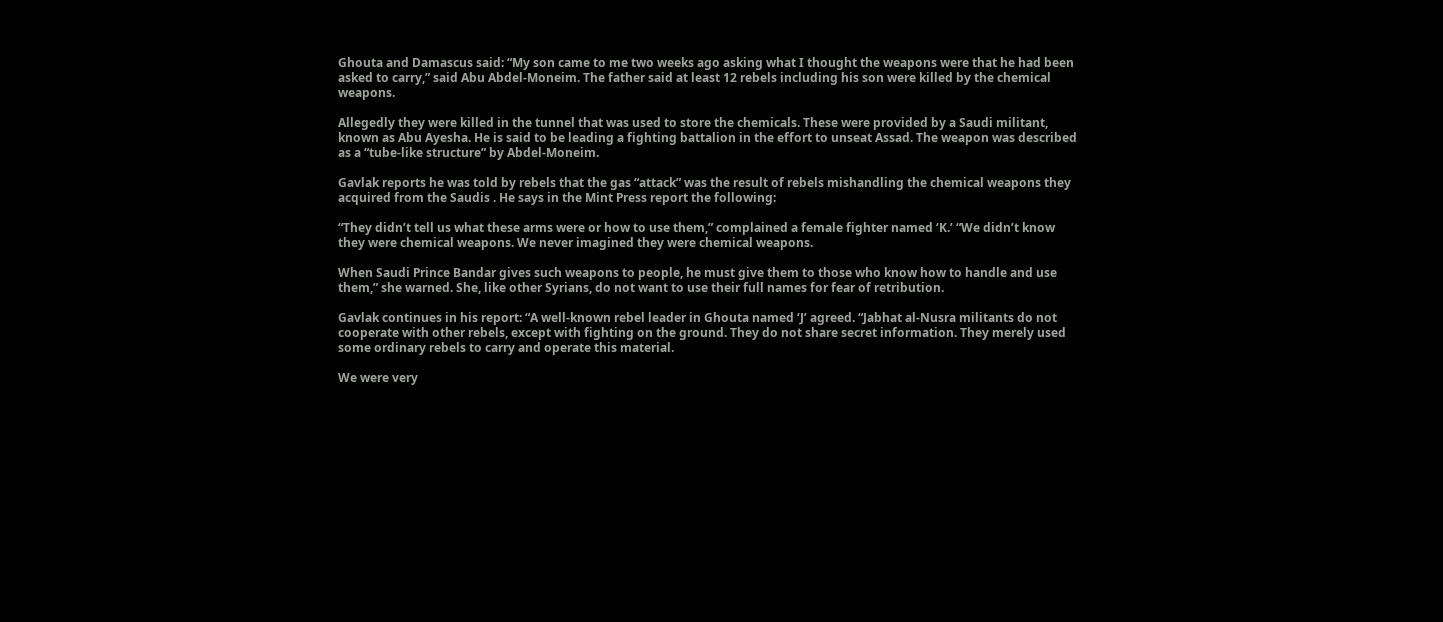Ghouta and Damascus said: “My son came to me two weeks ago asking what I thought the weapons were that he had been asked to carry,” said Abu Abdel-Moneim. The father said at least 12 rebels including his son were killed by the chemical weapons.

Allegedly they were killed in the tunnel that was used to store the chemicals. These were provided by a Saudi militant, known as Abu Ayesha. He is said to be leading a fighting battalion in the effort to unseat Assad. The weapon was described as a “tube-like structure” by Abdel-Moneim.

Gavlak reports he was told by rebels that the gas “attack” was the result of rebels mishandling the chemical weapons they acquired from the Saudis . He says in the Mint Press report the following:

“They didn’t tell us what these arms were or how to use them,” complained a female fighter named ‘K.’ “We didn’t know they were chemical weapons. We never imagined they were chemical weapons.

When Saudi Prince Bandar gives such weapons to people, he must give them to those who know how to handle and use them,” she warned. She, like other Syrians, do not want to use their full names for fear of retribution.

Gavlak continues in his report: “A well-known rebel leader in Ghouta named ‘J’ agreed. “Jabhat al-Nusra militants do not cooperate with other rebels, except with fighting on the ground. They do not share secret information. They merely used some ordinary rebels to carry and operate this material.

We were very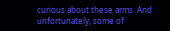curious about these arms. And unfortunately, some of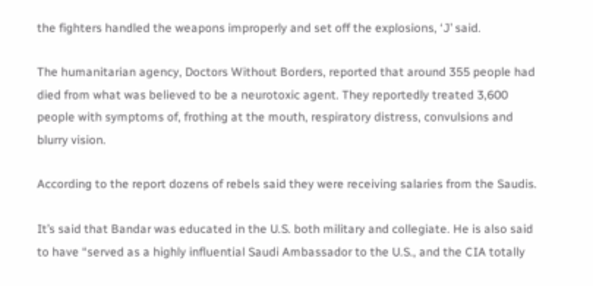the fighters handled the weapons improperly and set off the explosions, ‘J’ said.

The humanitarian agency, Doctors Without Borders, reported that around 355 people had died from what was believed to be a neurotoxic agent. They reportedly treated 3,600 people with symptoms of, frothing at the mouth, respiratory distress, convulsions and blurry vision.

According to the report dozens of rebels said they were receiving salaries from the Saudis.

It’s said that Bandar was educated in the U.S. both military and collegiate. He is also said to have “served as a highly influential Saudi Ambassador to the U.S., and the CIA totally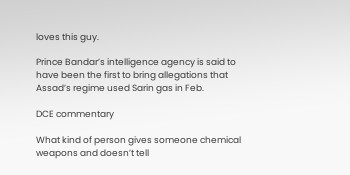loves this guy.

Prince Bandar’s intelligence agency is said to have been the first to bring allegations that Assad’s regime used Sarin gas in Feb.

DCE commentary

What kind of person gives someone chemical weapons and doesn’t tell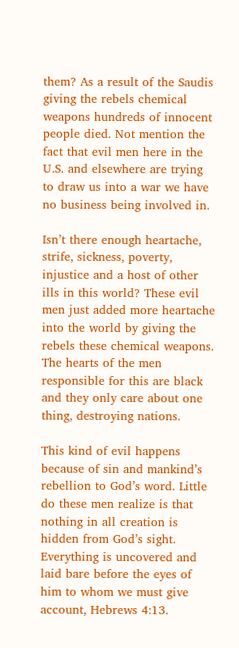them? As a result of the Saudis giving the rebels chemical weapons hundreds of innocent people died. Not mention the fact that evil men here in the U.S. and elsewhere are trying to draw us into a war we have no business being involved in.

Isn’t there enough heartache, strife, sickness, poverty, injustice and a host of other ills in this world? These evil men just added more heartache into the world by giving the rebels these chemical weapons. The hearts of the men responsible for this are black and they only care about one thing, destroying nations.

This kind of evil happens because of sin and mankind’s rebellion to God’s word. Little do these men realize is that nothing in all creation is hidden from God’s sight. Everything is uncovered and laid bare before the eyes of him to whom we must give account, Hebrews 4:13.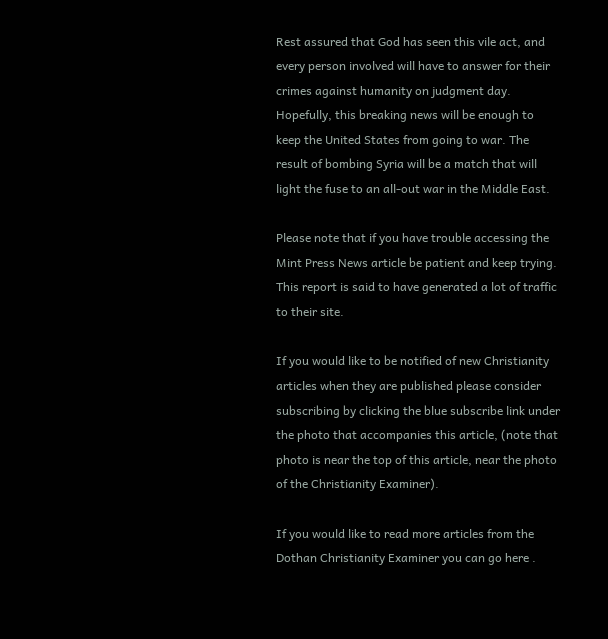Rest assured that God has seen this vile act, and every person involved will have to answer for their crimes against humanity on judgment day. Hopefully, this breaking news will be enough to keep the United States from going to war. The result of bombing Syria will be a match that will light the fuse to an all-out war in the Middle East.

Please note that if you have trouble accessing the Mint Press News article be patient and keep trying. This report is said to have generated a lot of traffic to their site.

If you would like to be notified of new Christianity articles when they are published please consider subscribing by clicking the blue subscribe link under the photo that accompanies this article, (note that photo is near the top of this article, near the photo of the Christianity Examiner).

If you would like to read more articles from the Dothan Christianity Examiner you can go here .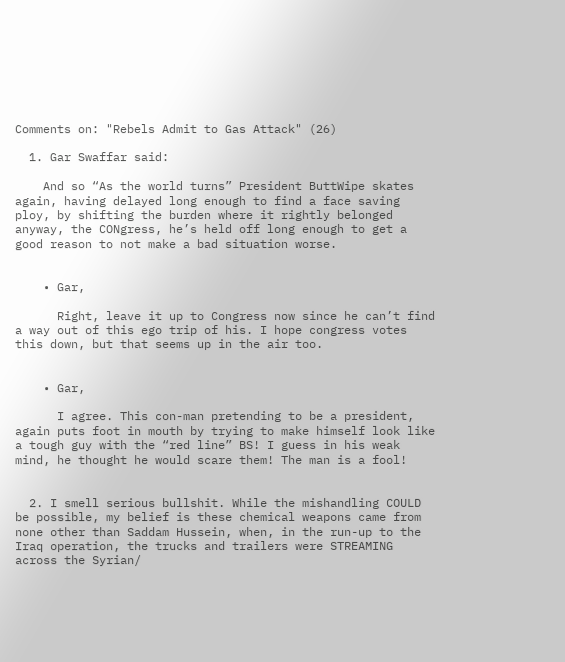Comments on: "Rebels Admit to Gas Attack" (26)

  1. Gar Swaffar said:

    And so “As the world turns” President ButtWipe skates again, having delayed long enough to find a face saving ploy, by shifting the burden where it rightly belonged anyway, the CONgress, he’s held off long enough to get a good reason to not make a bad situation worse.


    • Gar,

      Right, leave it up to Congress now since he can’t find a way out of this ego trip of his. I hope congress votes this down, but that seems up in the air too.


    • Gar,

      I agree. This con-man pretending to be a president, again puts foot in mouth by trying to make himself look like a tough guy with the “red line” BS! I guess in his weak mind, he thought he would scare them! The man is a fool!


  2. I smell serious bullshit. While the mishandling COULD be possible, my belief is these chemical weapons came from none other than Saddam Hussein, when, in the run-up to the Iraq operation, the trucks and trailers were STREAMING across the Syrian/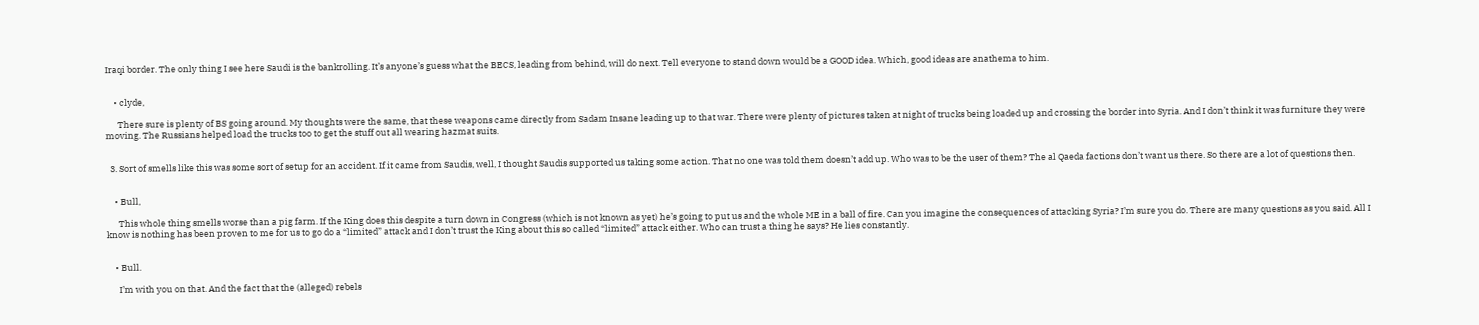Iraqi border. The only thing I see here Saudi is the bankrolling. It’s anyone’s guess what the BECS, leading from behind, will do next. Tell everyone to stand down would be a GOOD idea. Which, good ideas are anathema to him.


    • clyde,

      There sure is plenty of BS going around. My thoughts were the same, that these weapons came directly from Sadam Insane leading up to that war. There were plenty of pictures taken at night of trucks being loaded up and crossing the border into Syria. And I don’t think it was furniture they were moving. The Russians helped load the trucks too to get the stuff out all wearing hazmat suits.


  3. Sort of smells like this was some sort of setup for an accident. If it came from Saudis, well, I thought Saudis supported us taking some action. That no one was told them doesn’t add up. Who was to be the user of them? The al Qaeda factions don’t want us there. So there are a lot of questions then.


    • Bull,

      This whole thing smells worse than a pig farm. If the King does this despite a turn down in Congress (which is not known as yet) he’s going to put us and the whole ME in a ball of fire. Can you imagine the consequences of attacking Syria? I’m sure you do. There are many questions as you said. All I know is nothing has been proven to me for us to go do a “limited” attack and I don’t trust the King about this so called “limited” attack either. Who can trust a thing he says? He lies constantly.


    • Bull.

      I’m with you on that. And the fact that the (alleged) rebels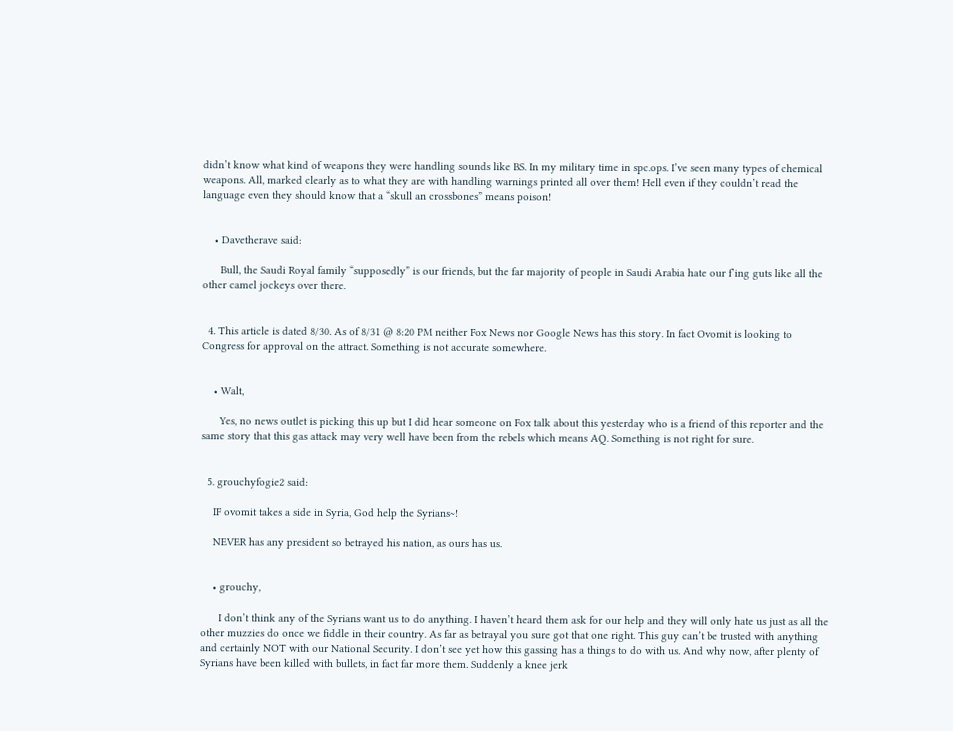didn’t know what kind of weapons they were handling sounds like BS. In my military time in spc.ops. I’ve seen many types of chemical weapons. All, marked clearly as to what they are with handling warnings printed all over them! Hell even if they couldn’t read the language even they should know that a “skull an crossbones” means poison!


    • Davetherave said:

      Bull, the Saudi Royal family “supposedly” is our friends, but the far majority of people in Saudi Arabia hate our f’ing guts like all the other camel jockeys over there.


  4. This article is dated 8/30. As of 8/31 @ 8:20 PM neither Fox News nor Google News has this story. In fact Ovomit is looking to Congress for approval on the attract. Something is not accurate somewhere.


    • Walt,

      Yes, no news outlet is picking this up but I did hear someone on Fox talk about this yesterday who is a friend of this reporter and the same story that this gas attack may very well have been from the rebels which means AQ. Something is not right for sure.


  5. grouchyfogie2 said:

    IF ovomit takes a side in Syria, God help the Syrians~!

    NEVER has any president so betrayed his nation, as ours has us.


    • grouchy,

      I don’t think any of the Syrians want us to do anything. I haven’t heard them ask for our help and they will only hate us just as all the other muzzies do once we fiddle in their country. As far as betrayal you sure got that one right. This guy can’t be trusted with anything and certainly NOT with our National Security. I don’t see yet how this gassing has a things to do with us. And why now, after plenty of Syrians have been killed with bullets, in fact far more them. Suddenly a knee jerk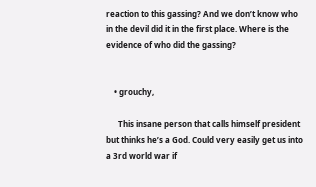reaction to this gassing? And we don’t know who in the devil did it in the first place. Where is the evidence of who did the gassing?


    • grouchy,

      This insane person that calls himself president but thinks he’s a God. Could very easily get us into a 3rd world war if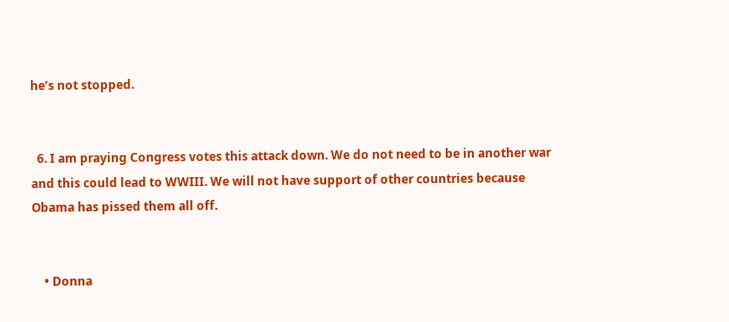he’s not stopped.


  6. I am praying Congress votes this attack down. We do not need to be in another war and this could lead to WWIII. We will not have support of other countries because Obama has pissed them all off.


    • Donna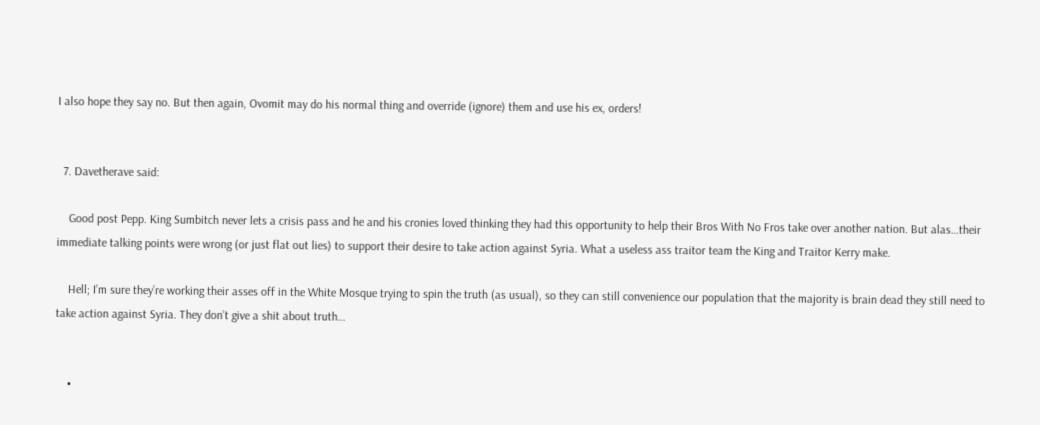I also hope they say no. But then again, Ovomit may do his normal thing and override (ignore) them and use his ex, orders!


  7. Davetherave said:

    Good post Pepp. King Sumbitch never lets a crisis pass and he and his cronies loved thinking they had this opportunity to help their Bros With No Fros take over another nation. But alas…their immediate talking points were wrong (or just flat out lies) to support their desire to take action against Syria. What a useless ass traitor team the King and Traitor Kerry make.

    Hell; I’m sure they’re working their asses off in the White Mosque trying to spin the truth (as usual), so they can still convenience our population that the majority is brain dead they still need to take action against Syria. They don’t give a shit about truth…


    •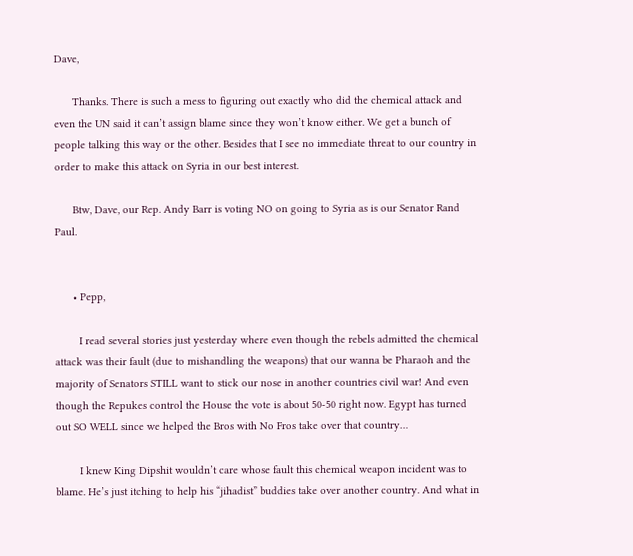Dave,

      Thanks. There is such a mess to figuring out exactly who did the chemical attack and even the UN said it can’t assign blame since they won’t know either. We get a bunch of people talking this way or the other. Besides that I see no immediate threat to our country in order to make this attack on Syria in our best interest.

      Btw, Dave, our Rep. Andy Barr is voting NO on going to Syria as is our Senator Rand Paul.


      • Pepp,

        I read several stories just yesterday where even though the rebels admitted the chemical attack was their fault (due to mishandling the weapons) that our wanna be Pharaoh and the majority of Senators STILL want to stick our nose in another countries civil war! And even though the Repukes control the House the vote is about 50-50 right now. Egypt has turned out SO WELL since we helped the Bros with No Fros take over that country…

        I knew King Dipshit wouldn’t care whose fault this chemical weapon incident was to blame. He’s just itching to help his “jihadist” buddies take over another country. And what in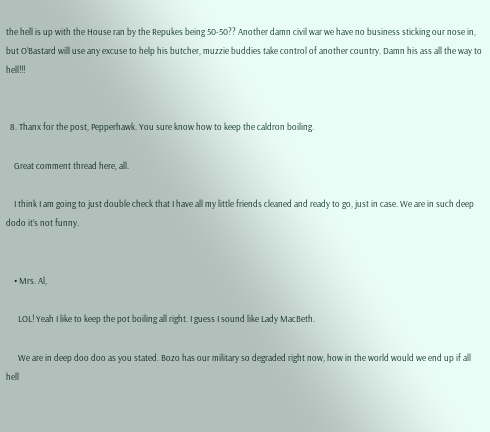the hell is up with the House ran by the Repukes being 50-50?? Another damn civil war we have no business sticking our nose in, but O’Bastard will use any excuse to help his butcher, muzzie buddies take control of another country. Damn his ass all the way to hell!!!


  8. Thanx for the post, Pepperhawk. You sure know how to keep the caldron boiling.

    Great comment thread here, all.

    I think I am going to just double check that I have all my little friends cleaned and ready to go, just in case. We are in such deep dodo it’s not funny.


    • Mrs. Al,

      LOL! Yeah I like to keep the pot boiling all right. I guess I sound like Lady MacBeth.

      We are in deep doo doo as you stated. Bozo has our military so degraded right now, how in the world would we end up if all hell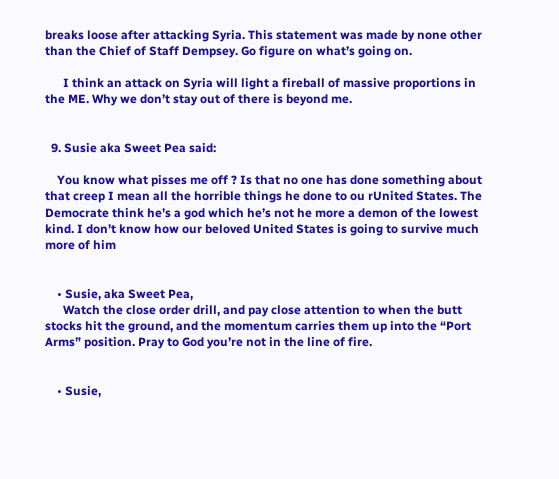breaks loose after attacking Syria. This statement was made by none other than the Chief of Staff Dempsey. Go figure on what’s going on.

      I think an attack on Syria will light a fireball of massive proportions in the ME. Why we don’t stay out of there is beyond me.


  9. Susie aka Sweet Pea said:

    You know what pisses me off ? Is that no one has done something about that creep I mean all the horrible things he done to ou rUnited States. The Democrate think he’s a god which he’s not he more a demon of the lowest kind. I don’t know how our beloved United States is going to survive much more of him


    • Susie, aka Sweet Pea,
      Watch the close order drill, and pay close attention to when the butt stocks hit the ground, and the momentum carries them up into the “Port Arms” position. Pray to God you’re not in the line of fire.


    • Susie,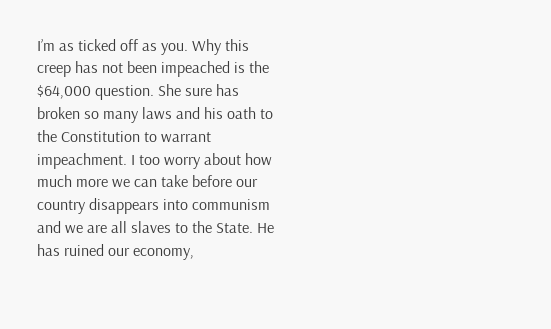I’m as ticked off as you. Why this creep has not been impeached is the $64,000 question. She sure has broken so many laws and his oath to the Constitution to warrant impeachment. I too worry about how much more we can take before our country disappears into communism and we are all slaves to the State. He has ruined our economy,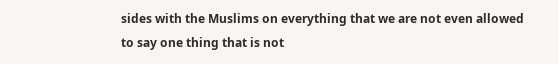sides with the Muslims on everything that we are not even allowed to say one thing that is not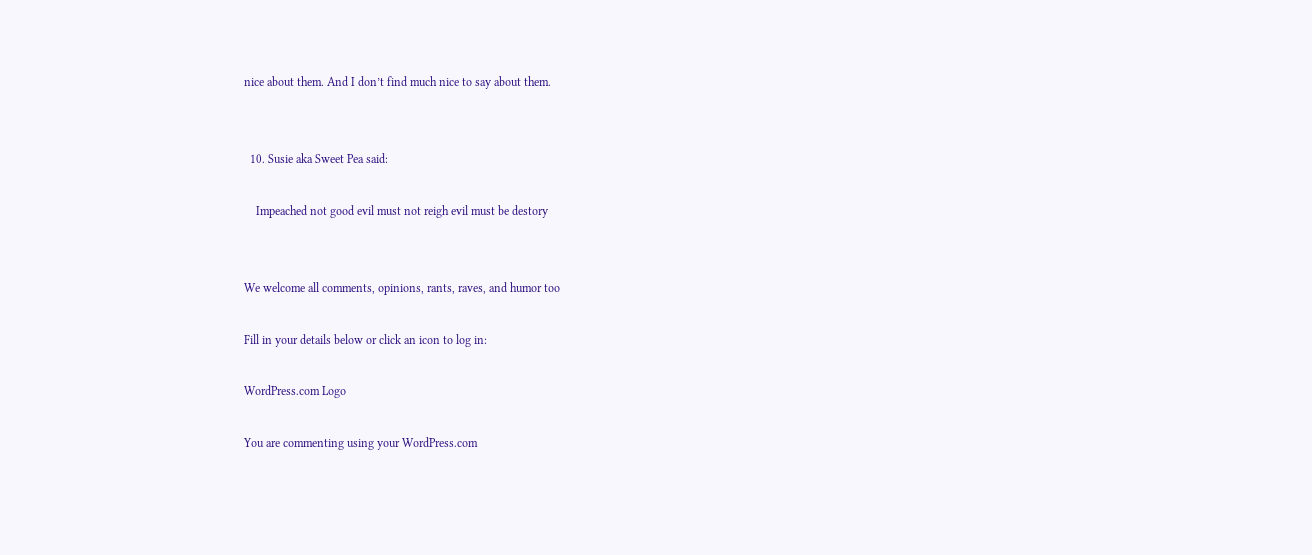nice about them. And I don’t find much nice to say about them.


  10. Susie aka Sweet Pea said:

    Impeached not good evil must not reigh evil must be destory


We welcome all comments, opinions, rants, raves, and humor too

Fill in your details below or click an icon to log in:

WordPress.com Logo

You are commenting using your WordPress.com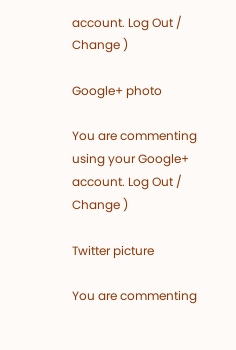account. Log Out /  Change )

Google+ photo

You are commenting using your Google+ account. Log Out /  Change )

Twitter picture

You are commenting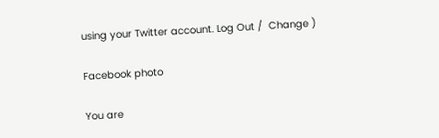using your Twitter account. Log Out /  Change )

Facebook photo

You are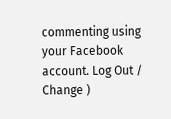commenting using your Facebook account. Log Out /  Change )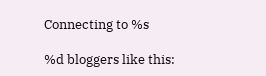Connecting to %s

%d bloggers like this: